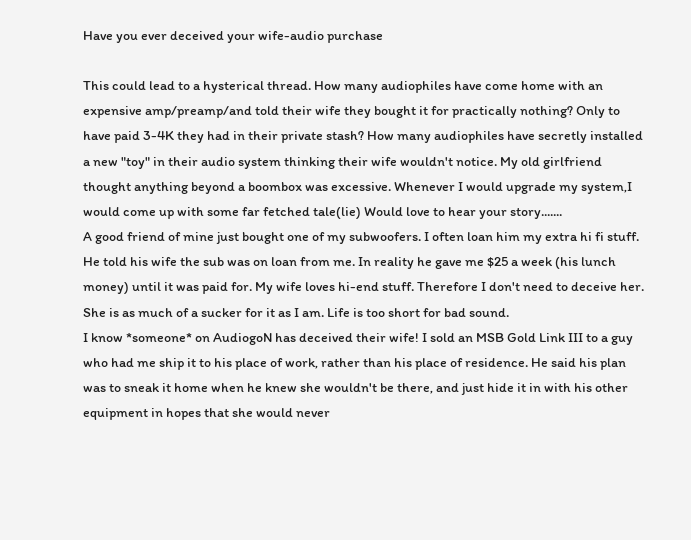Have you ever deceived your wife-audio purchase

This could lead to a hysterical thread. How many audiophiles have come home with an expensive amp/preamp/and told their wife they bought it for practically nothing? Only to have paid 3-4K they had in their private stash? How many audiophiles have secretly installed a new "toy" in their audio system thinking their wife wouldn't notice. My old girlfriend thought anything beyond a boombox was excessive. Whenever I would upgrade my system,I would come up with some far fetched tale(lie) Would love to hear your story.......
A good friend of mine just bought one of my subwoofers. I often loan him my extra hi fi stuff. He told his wife the sub was on loan from me. In reality he gave me $25 a week (his lunch money) until it was paid for. My wife loves hi-end stuff. Therefore I don't need to deceive her. She is as much of a sucker for it as I am. Life is too short for bad sound.
I know *someone* on AudiogoN has deceived their wife! I sold an MSB Gold Link III to a guy who had me ship it to his place of work, rather than his place of residence. He said his plan was to sneak it home when he knew she wouldn't be there, and just hide it in with his other equipment in hopes that she would never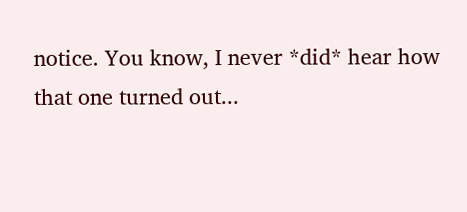notice. You know, I never *did* hear how that one turned out...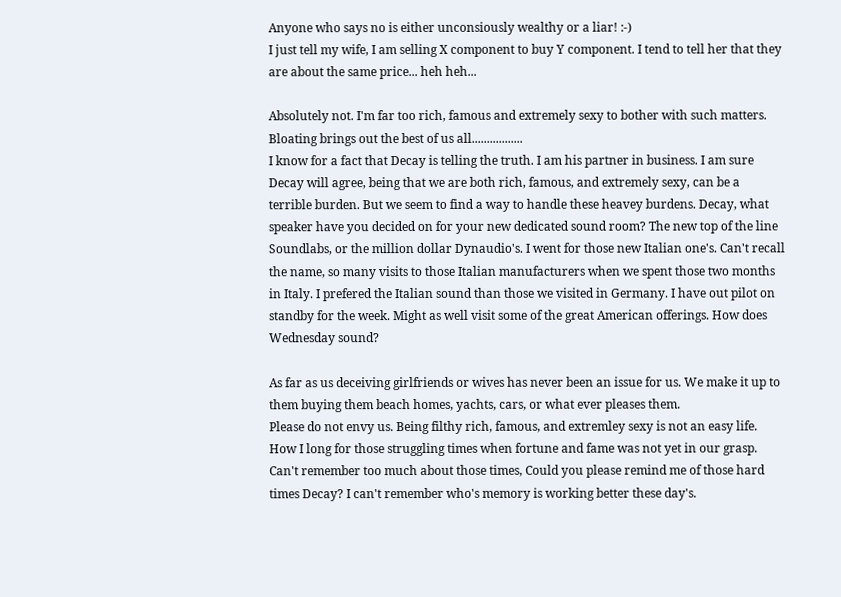Anyone who says no is either unconsiously wealthy or a liar! :-)
I just tell my wife, I am selling X component to buy Y component. I tend to tell her that they are about the same price... heh heh...

Absolutely not. I'm far too rich, famous and extremely sexy to bother with such matters.
Bloating brings out the best of us all.................
I know for a fact that Decay is telling the truth. I am his partner in business. I am sure Decay will agree, being that we are both rich, famous, and extremely sexy, can be a terrible burden. But we seem to find a way to handle these heavey burdens. Decay, what speaker have you decided on for your new dedicated sound room? The new top of the line Soundlabs, or the million dollar Dynaudio's. I went for those new Italian one's. Can't recall the name, so many visits to those Italian manufacturers when we spent those two months in Italy. I prefered the Italian sound than those we visited in Germany. I have out pilot on standby for the week. Might as well visit some of the great American offerings. How does Wednesday sound?

As far as us deceiving girlfriends or wives has never been an issue for us. We make it up to them buying them beach homes, yachts, cars, or what ever pleases them.
Please do not envy us. Being filthy rich, famous, and extremley sexy is not an easy life. How I long for those struggling times when fortune and fame was not yet in our grasp. Can't remember too much about those times, Could you please remind me of those hard times Decay? I can't remember who's memory is working better these day's.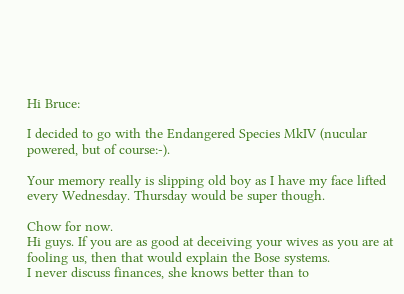Hi Bruce:

I decided to go with the Endangered Species MkIV (nucular powered, but of course:-).

Your memory really is slipping old boy as I have my face lifted every Wednesday. Thursday would be super though.

Chow for now.
Hi guys. If you are as good at deceiving your wives as you are at fooling us, then that would explain the Bose systems.
I never discuss finances, she knows better than to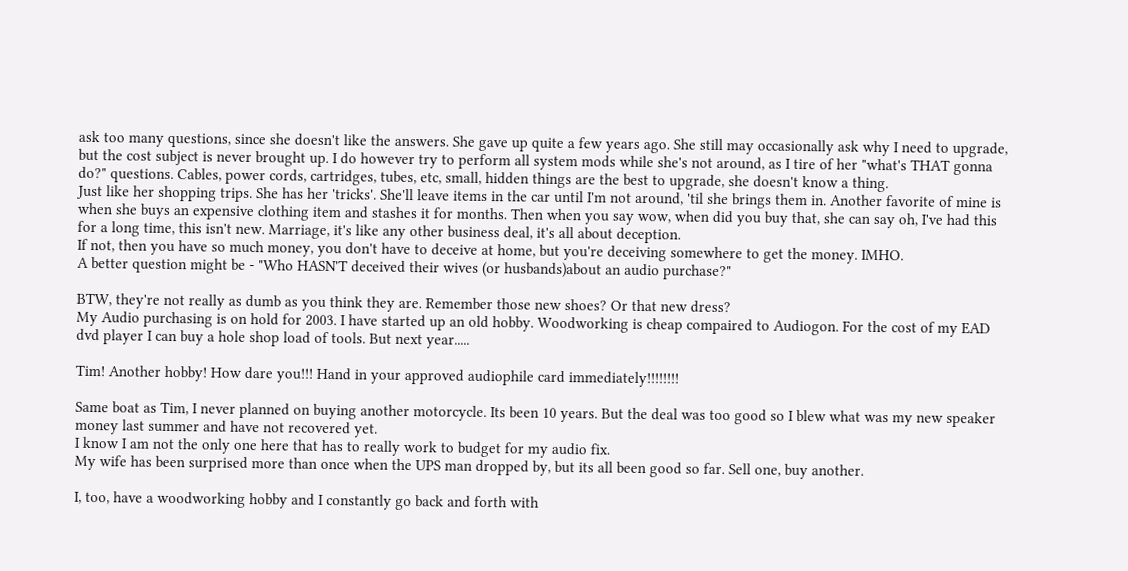ask too many questions, since she doesn't like the answers. She gave up quite a few years ago. She still may occasionally ask why I need to upgrade, but the cost subject is never brought up. I do however try to perform all system mods while she's not around, as I tire of her "what's THAT gonna do?" questions. Cables, power cords, cartridges, tubes, etc, small, hidden things are the best to upgrade, she doesn't know a thing.
Just like her shopping trips. She has her 'tricks'. She'll leave items in the car until I'm not around, 'til she brings them in. Another favorite of mine is when she buys an expensive clothing item and stashes it for months. Then when you say wow, when did you buy that, she can say oh, I've had this for a long time, this isn't new. Marriage, it's like any other business deal, it's all about deception.
If not, then you have so much money, you don't have to deceive at home, but you're deceiving somewhere to get the money. IMHO.
A better question might be - "Who HASN'T deceived their wives (or husbands)about an audio purchase?"

BTW, they're not really as dumb as you think they are. Remember those new shoes? Or that new dress?
My Audio purchasing is on hold for 2003. I have started up an old hobby. Woodworking is cheap compaired to Audiogon. For the cost of my EAD dvd player I can buy a hole shop load of tools. But next year.....

Tim! Another hobby! How dare you!!! Hand in your approved audiophile card immediately!!!!!!!!

Same boat as Tim, I never planned on buying another motorcycle. Its been 10 years. But the deal was too good so I blew what was my new speaker money last summer and have not recovered yet.
I know I am not the only one here that has to really work to budget for my audio fix.
My wife has been surprised more than once when the UPS man dropped by, but its all been good so far. Sell one, buy another.

I, too, have a woodworking hobby and I constantly go back and forth with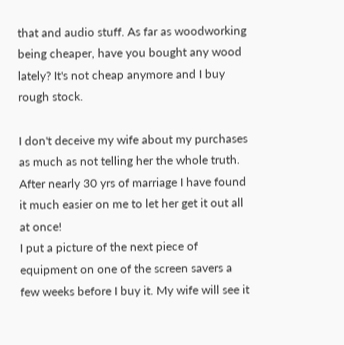that and audio stuff. As far as woodworking being cheaper, have you bought any wood lately? It's not cheap anymore and I buy rough stock.

I don't deceive my wife about my purchases as much as not telling her the whole truth. After nearly 30 yrs of marriage I have found it much easier on me to let her get it out all at once!
I put a picture of the next piece of equipment on one of the screen savers a few weeks before I buy it. My wife will see it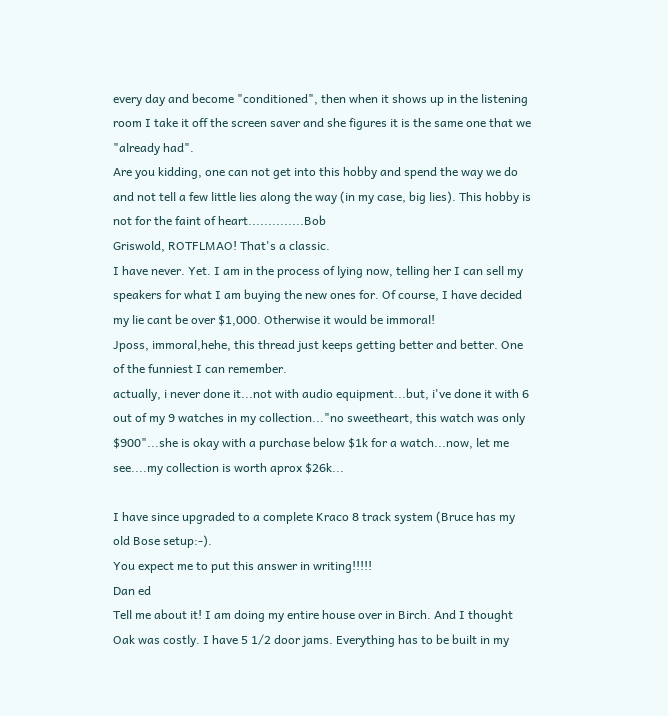every day and become "conditioned", then when it shows up in the listening room I take it off the screen saver and she figures it is the same one that we "already had".
Are you kidding, one can not get into this hobby and spend the way we do and not tell a few little lies along the way (in my case, big lies). This hobby is not for the faint of heart..............Bob
Griswold, ROTFLMAO! That's a classic.
I have never. Yet. I am in the process of lying now, telling her I can sell my speakers for what I am buying the new ones for. Of course, I have decided my lie cant be over $1,000. Otherwise it would be immoral!
Jposs, immoral,hehe, this thread just keeps getting better and better. One of the funniest I can remember.
actually, i never done it...not with audio equipment...but, i've done it with 6 out of my 9 watches in my collection..."no sweetheart, this watch was only $900"...she is okay with a purchase below $1k for a watch...now, let me see....my collection is worth aprox $26k...

I have since upgraded to a complete Kraco 8 track system (Bruce has my old Bose setup:-).
You expect me to put this answer in writing!!!!!
Dan ed
Tell me about it! I am doing my entire house over in Birch. And I thought Oak was costly. I have 5 1/2 door jams. Everything has to be built in my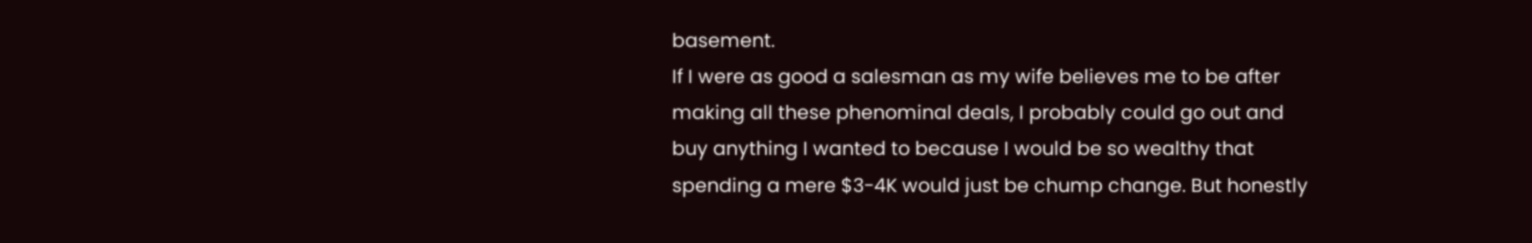basement.
If I were as good a salesman as my wife believes me to be after making all these phenominal deals, I probably could go out and buy anything I wanted to because I would be so wealthy that spending a mere $3-4K would just be chump change. But honestly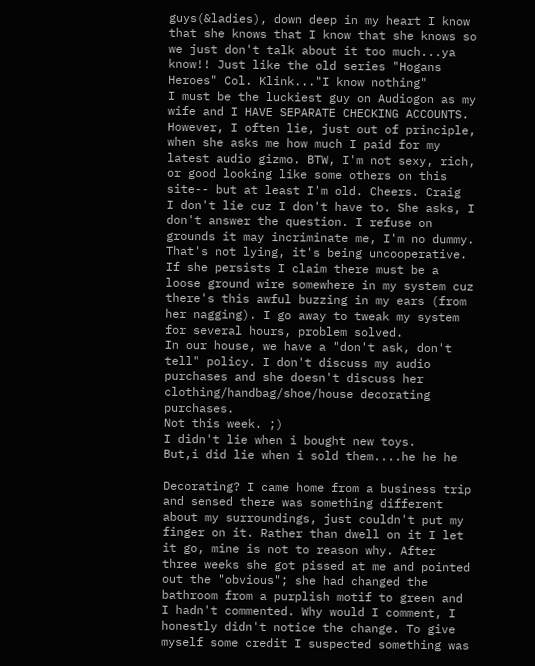guys(&ladies), down deep in my heart I know that she knows that I know that she knows so we just don't talk about it too much...ya know!! Just like the old series "Hogans Heroes" Col. Klink..."I know nothing"
I must be the luckiest guy on Audiogon as my wife and I HAVE SEPARATE CHECKING ACCOUNTS. However, I often lie, just out of principle, when she asks me how much I paid for my latest audio gizmo. BTW, I'm not sexy, rich, or good looking like some others on this site-- but at least I'm old. Cheers. Craig
I don't lie cuz I don't have to. She asks, I don't answer the question. I refuse on grounds it may incriminate me, I'm no dummy. That's not lying, it's being uncooperative. If she persists I claim there must be a loose ground wire somewhere in my system cuz there's this awful buzzing in my ears (from her nagging). I go away to tweak my system for several hours, problem solved.
In our house, we have a "don't ask, don't tell" policy. I don't discuss my audio purchases and she doesn't discuss her clothing/handbag/shoe/house decorating purchases.
Not this week. ;)
I didn't lie when i bought new toys.
But,i did lie when i sold them....he he he

Decorating? I came home from a business trip and sensed there was something different about my surroundings, just couldn't put my finger on it. Rather than dwell on it I let it go, mine is not to reason why. After three weeks she got pissed at me and pointed out the "obvious"; she had changed the bathroom from a purplish motif to green and I hadn't commented. Why would I comment, I honestly didn't notice the change. To give myself some credit I suspected something was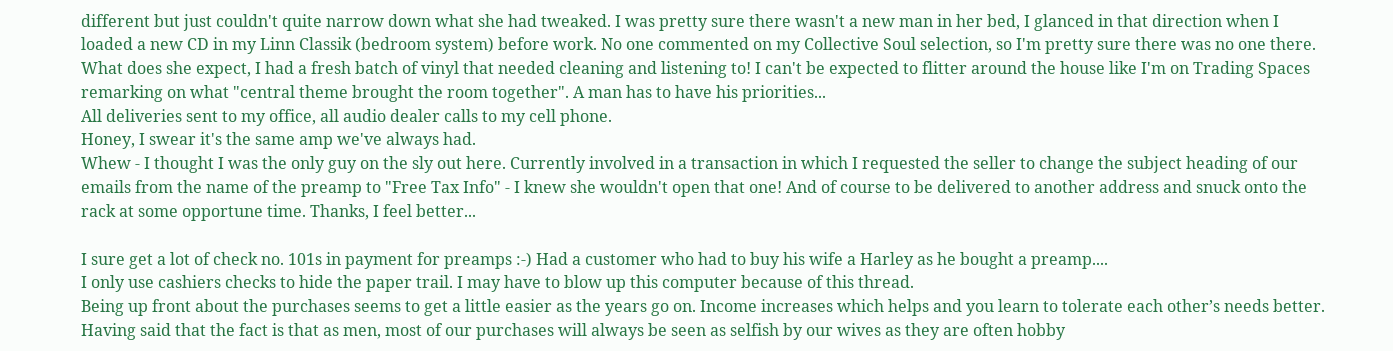different but just couldn't quite narrow down what she had tweaked. I was pretty sure there wasn't a new man in her bed, I glanced in that direction when I loaded a new CD in my Linn Classik (bedroom system) before work. No one commented on my Collective Soul selection, so I'm pretty sure there was no one there. What does she expect, I had a fresh batch of vinyl that needed cleaning and listening to! I can't be expected to flitter around the house like I'm on Trading Spaces remarking on what "central theme brought the room together". A man has to have his priorities...
All deliveries sent to my office, all audio dealer calls to my cell phone.
Honey, I swear it's the same amp we've always had.
Whew - I thought I was the only guy on the sly out here. Currently involved in a transaction in which I requested the seller to change the subject heading of our emails from the name of the preamp to "Free Tax Info" - I knew she wouldn't open that one! And of course to be delivered to another address and snuck onto the rack at some opportune time. Thanks, I feel better...

I sure get a lot of check no. 101s in payment for preamps :-) Had a customer who had to buy his wife a Harley as he bought a preamp....
I only use cashiers checks to hide the paper trail. I may have to blow up this computer because of this thread.
Being up front about the purchases seems to get a little easier as the years go on. Income increases which helps and you learn to tolerate each other’s needs better. Having said that the fact is that as men, most of our purchases will always be seen as selfish by our wives as they are often hobby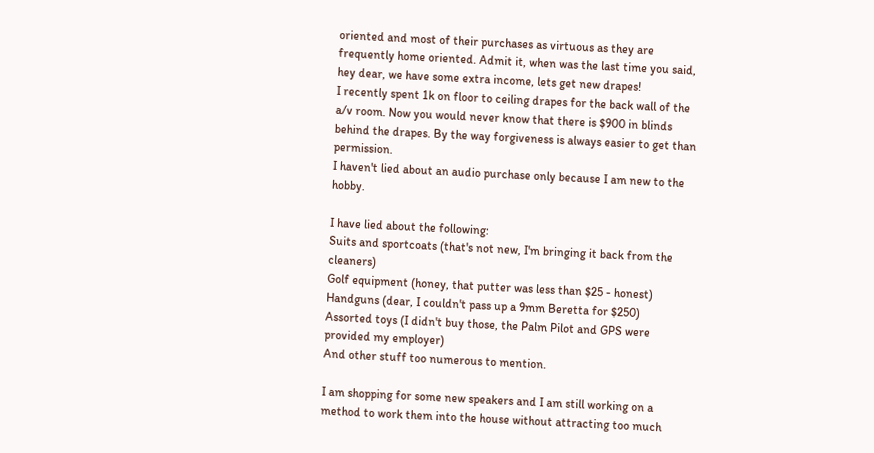oriented and most of their purchases as virtuous as they are frequently home oriented. Admit it, when was the last time you said, hey dear, we have some extra income, lets get new drapes!
I recently spent 1k on floor to ceiling drapes for the back wall of the a/v room. Now you would never know that there is $900 in blinds behind the drapes. By the way forgiveness is always easier to get than permission.
I haven't lied about an audio purchase only because I am new to the hobby.

I have lied about the following:
Suits and sportcoats (that's not new, I'm bringing it back from the cleaners)
Golf equipment (honey, that putter was less than $25 - honest)
Handguns (dear, I couldn't pass up a 9mm Beretta for $250)
Assorted toys (I didn't buy those, the Palm Pilot and GPS were provided my employer)
And other stuff too numerous to mention.

I am shopping for some new speakers and I am still working on a method to work them into the house without attracting too much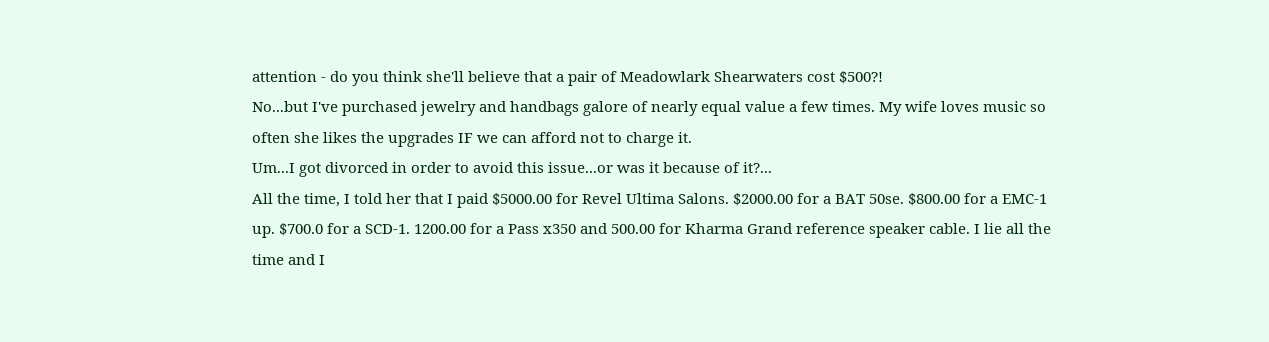attention - do you think she'll believe that a pair of Meadowlark Shearwaters cost $500?!
No...but I've purchased jewelry and handbags galore of nearly equal value a few times. My wife loves music so often she likes the upgrades IF we can afford not to charge it.
Um...I got divorced in order to avoid this issue...or was it because of it?...
All the time, I told her that I paid $5000.00 for Revel Ultima Salons. $2000.00 for a BAT 50se. $800.00 for a EMC-1 up. $700.0 for a SCD-1. 1200.00 for a Pass x350 and 500.00 for Kharma Grand reference speaker cable. I lie all the time and I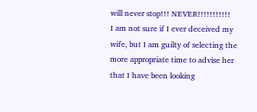will never stop!!! NEVER!!!!!!!!!!!
I am not sure if I ever deceived my wife, but I am guilty of selecting the more appropriate time to advise her that I have been looking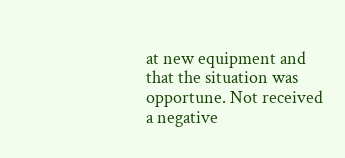at new equipment and that the situation was opportune. Not received a negative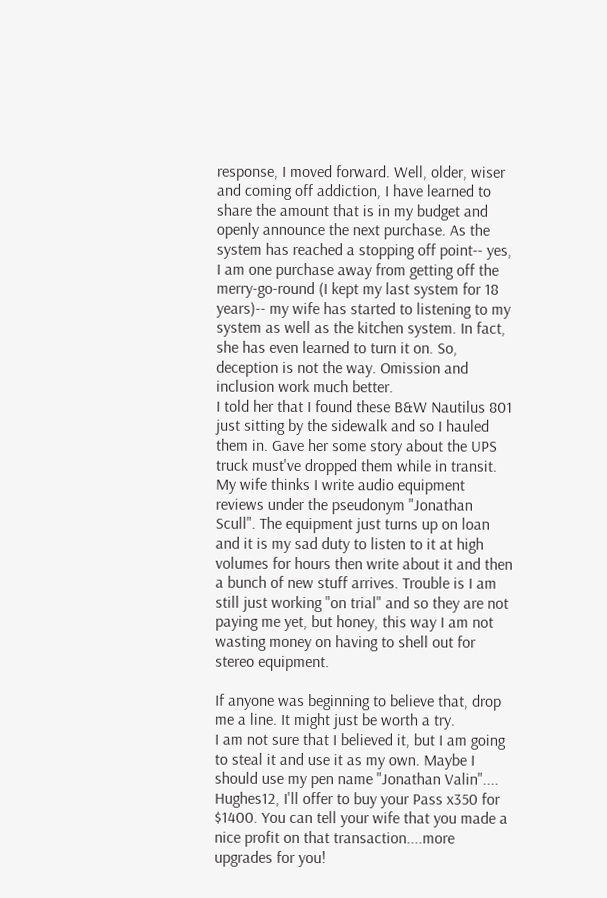response, I moved forward. Well, older, wiser and coming off addiction, I have learned to share the amount that is in my budget and openly announce the next purchase. As the system has reached a stopping off point-- yes, I am one purchase away from getting off the merry-go-round (I kept my last system for 18 years)-- my wife has started to listening to my system as well as the kitchen system. In fact, she has even learned to turn it on. So, deception is not the way. Omission and inclusion work much better.
I told her that I found these B&W Nautilus 801 just sitting by the sidewalk and so I hauled them in. Gave her some story about the UPS truck must've dropped them while in transit.
My wife thinks I write audio equipment reviews under the pseudonym "Jonathan Scull". The equipment just turns up on loan and it is my sad duty to listen to it at high volumes for hours then write about it and then a bunch of new stuff arrives. Trouble is I am still just working "on trial" and so they are not paying me yet, but honey, this way I am not wasting money on having to shell out for stereo equipment.

If anyone was beginning to believe that, drop me a line. It might just be worth a try.
I am not sure that I believed it, but I am going to steal it and use it as my own. Maybe I should use my pen name "Jonathan Valin"....
Hughes12, I'll offer to buy your Pass x350 for $1400. You can tell your wife that you made a nice profit on that transaction....more upgrades for you!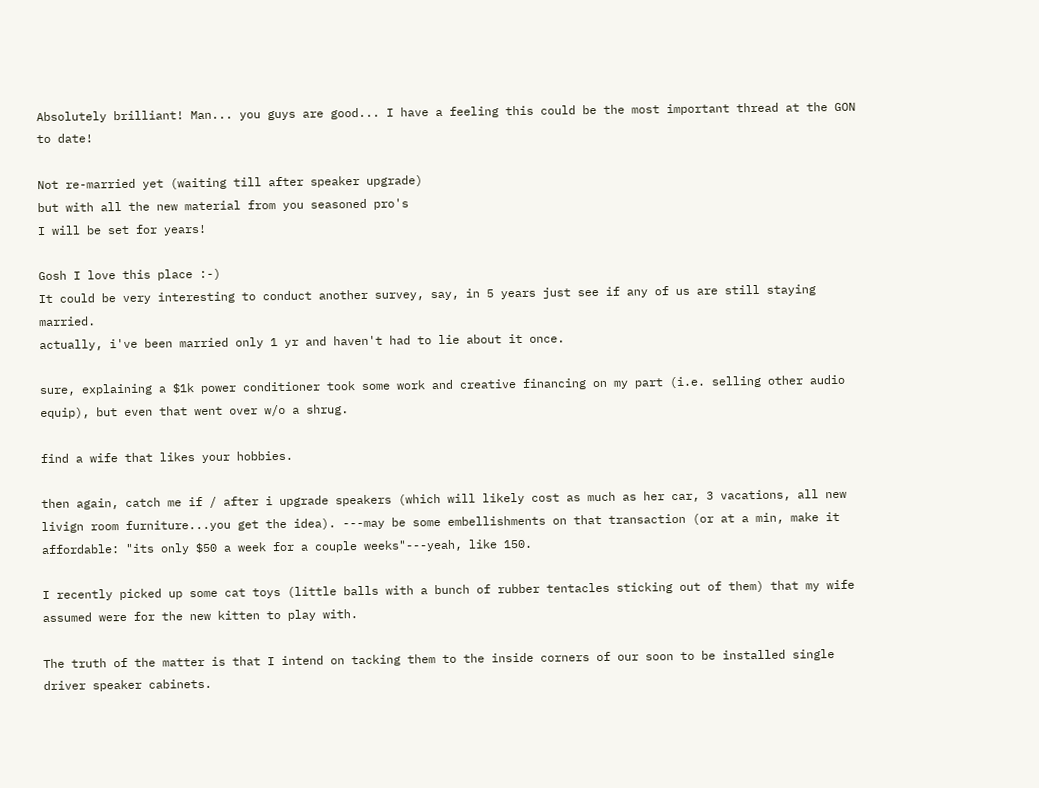Absolutely brilliant! Man... you guys are good... I have a feeling this could be the most important thread at the GON to date!

Not re-married yet (waiting till after speaker upgrade)
but with all the new material from you seasoned pro's
I will be set for years!

Gosh I love this place :-)
It could be very interesting to conduct another survey, say, in 5 years just see if any of us are still staying married.
actually, i've been married only 1 yr and haven't had to lie about it once.

sure, explaining a $1k power conditioner took some work and creative financing on my part (i.e. selling other audio equip), but even that went over w/o a shrug.

find a wife that likes your hobbies.

then again, catch me if / after i upgrade speakers (which will likely cost as much as her car, 3 vacations, all new livign room furniture...you get the idea). ---may be some embellishments on that transaction (or at a min, make it affordable: "its only $50 a week for a couple weeks"---yeah, like 150.

I recently picked up some cat toys (little balls with a bunch of rubber tentacles sticking out of them) that my wife assumed were for the new kitten to play with.

The truth of the matter is that I intend on tacking them to the inside corners of our soon to be installed single driver speaker cabinets.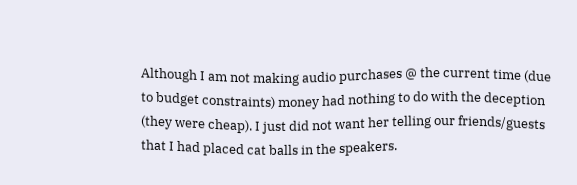Although I am not making audio purchases @ the current time (due to budget constraints) money had nothing to do with the deception (they were cheap). I just did not want her telling our friends/guests that I had placed cat balls in the speakers.